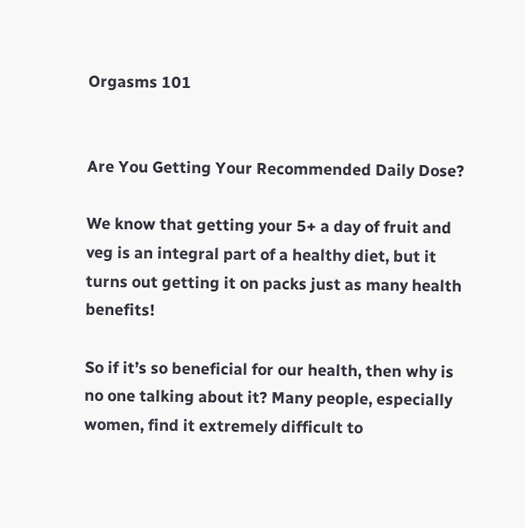Orgasms 101


Are You Getting Your Recommended Daily Dose?

We know that getting your 5+ a day of fruit and veg is an integral part of a healthy diet, but it turns out getting it on packs just as many health benefits!

So if it’s so beneficial for our health, then why is no one talking about it? Many people, especially women, find it extremely difficult to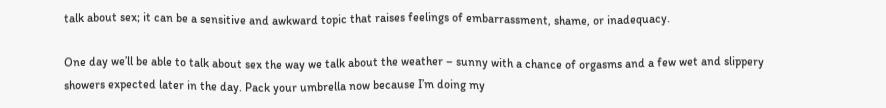talk about sex; it can be a sensitive and awkward topic that raises feelings of embarrassment, shame, or inadequacy.

One day we’ll be able to talk about sex the way we talk about the weather – sunny with a chance of orgasms and a few wet and slippery showers expected later in the day. Pack your umbrella now because I’m doing my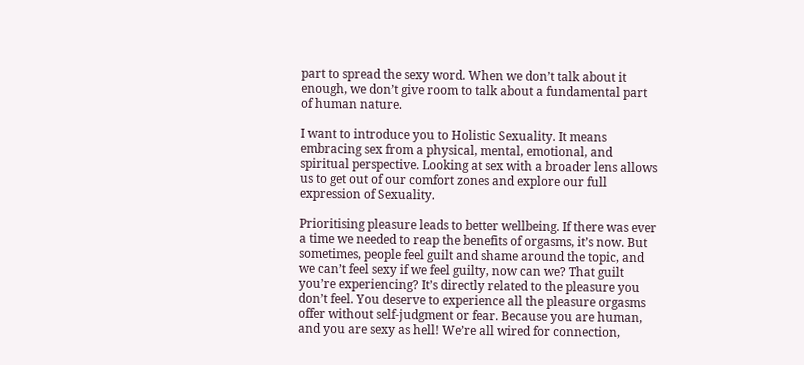part to spread the sexy word. When we don’t talk about it enough, we don’t give room to talk about a fundamental part of human nature.

I want to introduce you to Holistic Sexuality. It means embracing sex from a physical, mental, emotional, and spiritual perspective. Looking at sex with a broader lens allows us to get out of our comfort zones and explore our full expression of Sexuality.

Prioritising pleasure leads to better wellbeing. If there was ever a time we needed to reap the benefits of orgasms, it’s now. But sometimes, people feel guilt and shame around the topic, and we can’t feel sexy if we feel guilty, now can we? That guilt you’re experiencing? It’s directly related to the pleasure you don’t feel. You deserve to experience all the pleasure orgasms offer without self-judgment or fear. Because you are human, and you are sexy as hell! We’re all wired for connection,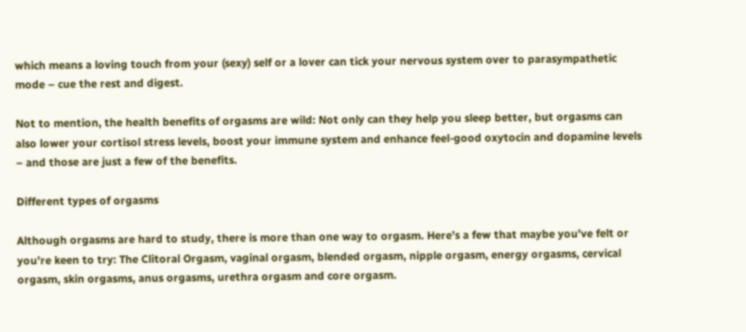which means a loving touch from your (sexy) self or a lover can tick your nervous system over to parasympathetic mode – cue the rest and digest.

Not to mention, the health benefits of orgasms are wild: Not only can they help you sleep better, but orgasms can also lower your cortisol stress levels, boost your immune system and enhance feel-good oxytocin and dopamine levels – and those are just a few of the benefits.

Different types of orgasms

Although orgasms are hard to study, there is more than one way to orgasm. Here’s a few that maybe you’ve felt or you’re keen to try: The Clitoral Orgasm, vaginal orgasm, blended orgasm, nipple orgasm, energy orgasms, cervical orgasm, skin orgasms, anus orgasms, urethra orgasm and core orgasm.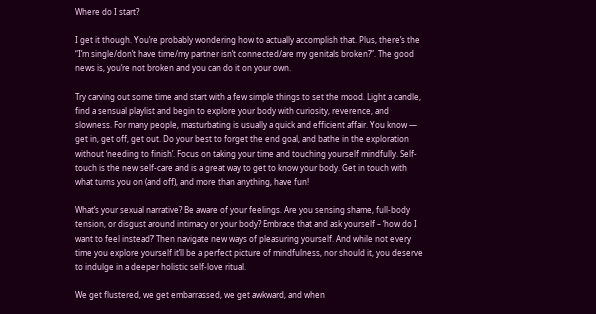Where do I start?

I get it though. You’re probably wondering how to actually accomplish that. Plus, there’s the “I’m single/don’t have time/my partner isn’t connected/are my genitals broken?”. The good news is, you’re not broken and you can do it on your own.

Try carving out some time and start with a few simple things to set the mood. Light a candle, find a sensual playlist and begin to explore your body with curiosity, reverence, and slowness. For many people, masturbating is usually a quick and efficient affair. You know — get in, get off, get out. Do your best to forget the end goal, and bathe in the exploration without ‘needing to finish’. Focus on taking your time and touching yourself mindfully. Self-touch is the new self-care and is a great way to get to know your body. Get in touch with what turns you on (and off), and more than anything, have fun!

What’s your sexual narrative? Be aware of your feelings. Are you sensing shame, full-body tension, or disgust around intimacy or your body? Embrace that and ask yourself – ‘how do I want to feel instead?’ Then navigate new ways of pleasuring yourself. And while not every time you explore yourself it’ll be a perfect picture of mindfulness, nor should it, you deserve to indulge in a deeper holistic self-love ritual.

We get flustered, we get embarrassed, we get awkward, and when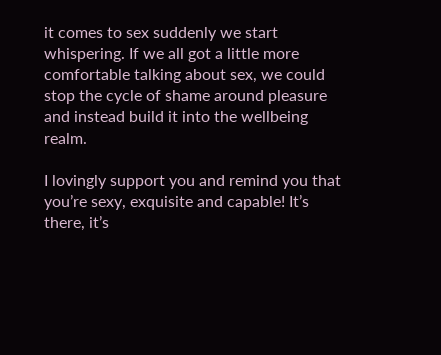it comes to sex suddenly we start whispering. If we all got a little more comfortable talking about sex, we could stop the cycle of shame around pleasure and instead build it into the wellbeing realm.

I lovingly support you and remind you that you’re sexy, exquisite and capable! It’s there, it’s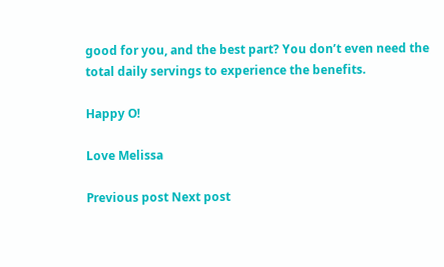good for you, and the best part? You don’t even need the total daily servings to experience the benefits.

Happy O!

Love Melissa

Previous post Next post